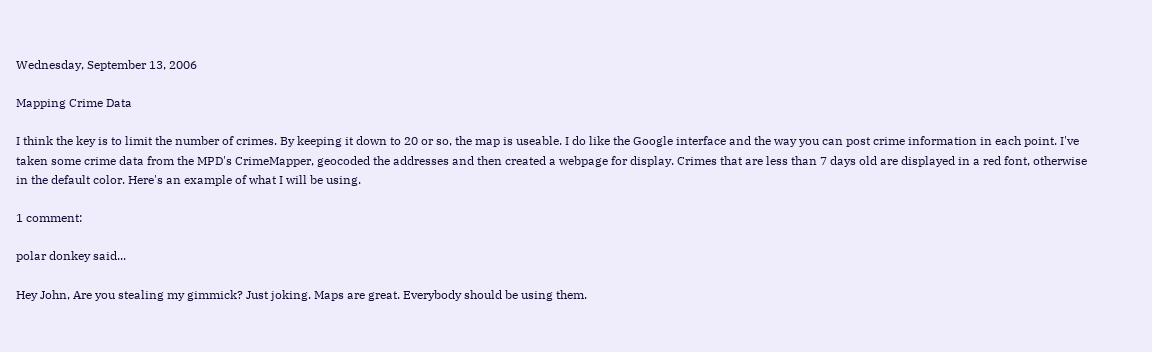Wednesday, September 13, 2006

Mapping Crime Data

I think the key is to limit the number of crimes. By keeping it down to 20 or so, the map is useable. I do like the Google interface and the way you can post crime information in each point. I've taken some crime data from the MPD's CrimeMapper, geocoded the addresses and then created a webpage for display. Crimes that are less than 7 days old are displayed in a red font, otherwise in the default color. Here's an example of what I will be using.

1 comment:

polar donkey said...

Hey John, Are you stealing my gimmick? Just joking. Maps are great. Everybody should be using them.